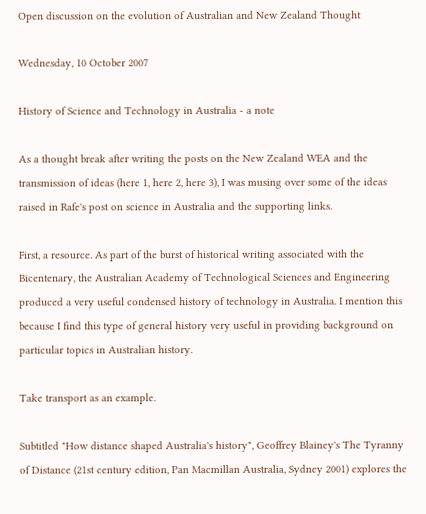Open discussion on the evolution of Australian and New Zealand Thought

Wednesday, 10 October 2007

History of Science and Technology in Australia - a note

As a thought break after writing the posts on the New Zealand WEA and the transmission of ideas (here 1, here 2, here 3), I was musing over some of the ideas raised in Rafe's post on science in Australia and the supporting links.

First, a resource. As part of the burst of historical writing associated with the Bicentenary, the Australian Academy of Technological Sciences and Engineering produced a very useful condensed history of technology in Australia. I mention this because I find this type of general history very useful in providing background on particular topics in Australian history.

Take transport as an example.

Subtitled "How distance shaped Australia's history", Geoffrey Blainey's The Tyranny of Distance (21st century edition, Pan Macmillan Australia, Sydney 2001) explores the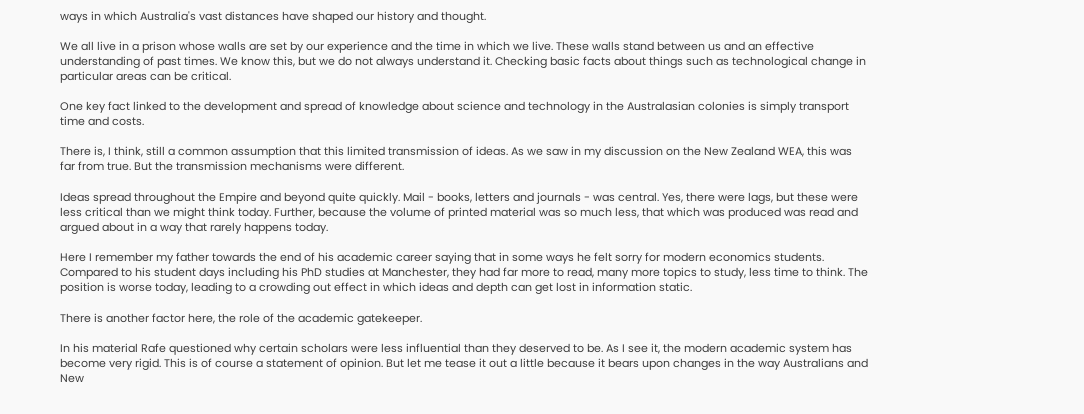ways in which Australia's vast distances have shaped our history and thought.

We all live in a prison whose walls are set by our experience and the time in which we live. These walls stand between us and an effective understanding of past times. We know this, but we do not always understand it. Checking basic facts about things such as technological change in particular areas can be critical.

One key fact linked to the development and spread of knowledge about science and technology in the Australasian colonies is simply transport time and costs.

There is, I think, still a common assumption that this limited transmission of ideas. As we saw in my discussion on the New Zealand WEA, this was far from true. But the transmission mechanisms were different.

Ideas spread throughout the Empire and beyond quite quickly. Mail - books, letters and journals - was central. Yes, there were lags, but these were less critical than we might think today. Further, because the volume of printed material was so much less, that which was produced was read and argued about in a way that rarely happens today.

Here I remember my father towards the end of his academic career saying that in some ways he felt sorry for modern economics students. Compared to his student days including his PhD studies at Manchester, they had far more to read, many more topics to study, less time to think. The position is worse today, leading to a crowding out effect in which ideas and depth can get lost in information static.

There is another factor here, the role of the academic gatekeeper.

In his material Rafe questioned why certain scholars were less influential than they deserved to be. As I see it, the modern academic system has become very rigid. This is of course a statement of opinion. But let me tease it out a little because it bears upon changes in the way Australians and New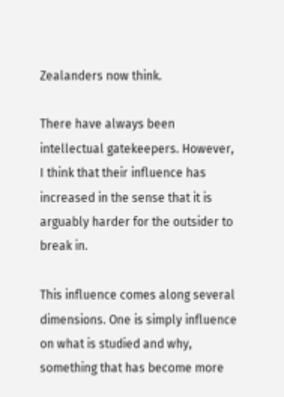Zealanders now think.

There have always been intellectual gatekeepers. However, I think that their influence has increased in the sense that it is arguably harder for the outsider to break in.

This influence comes along several dimensions. One is simply influence on what is studied and why, something that has become more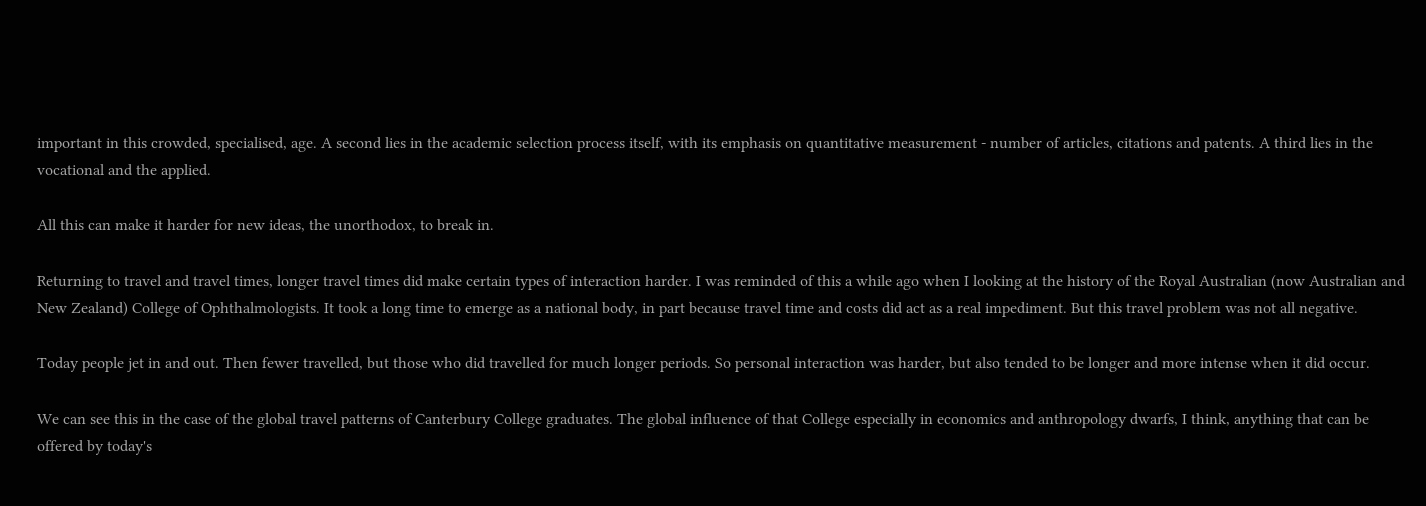important in this crowded, specialised, age. A second lies in the academic selection process itself, with its emphasis on quantitative measurement - number of articles, citations and patents. A third lies in the vocational and the applied.

All this can make it harder for new ideas, the unorthodox, to break in.

Returning to travel and travel times, longer travel times did make certain types of interaction harder. I was reminded of this a while ago when I looking at the history of the Royal Australian (now Australian and New Zealand) College of Ophthalmologists. It took a long time to emerge as a national body, in part because travel time and costs did act as a real impediment. But this travel problem was not all negative.

Today people jet in and out. Then fewer travelled, but those who did travelled for much longer periods. So personal interaction was harder, but also tended to be longer and more intense when it did occur.

We can see this in the case of the global travel patterns of Canterbury College graduates. The global influence of that College especially in economics and anthropology dwarfs, I think, anything that can be offered by today's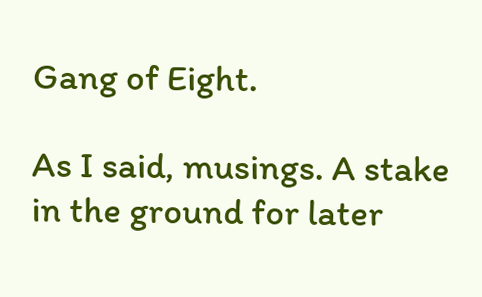Gang of Eight.

As I said, musings. A stake in the ground for later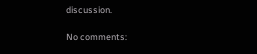discussion.

No comments: